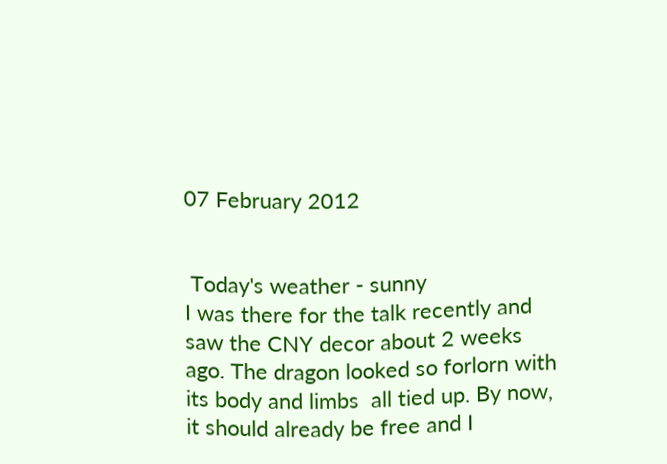07 February 2012


 Today's weather - sunny
I was there for the talk recently and saw the CNY decor about 2 weeks ago. The dragon looked so forlorn with its body and limbs  all tied up. By now, it should already be free and I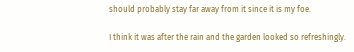should probably stay far away from it since it is my foe.

I think it was after the rain and the garden looked so refreshingly.